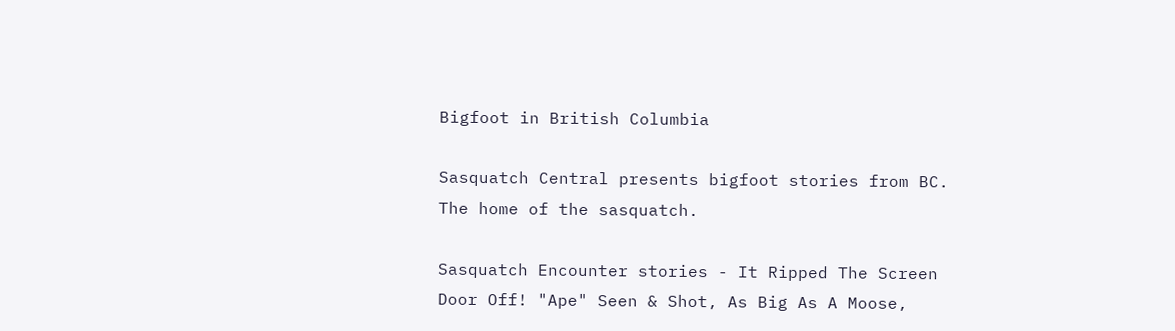Bigfoot in British Columbia

Sasquatch Central presents bigfoot stories from BC. The home of the sasquatch.

Sasquatch Encounter stories - It Ripped The Screen Door Off! "Ape" Seen & Shot, As Big As A Moose,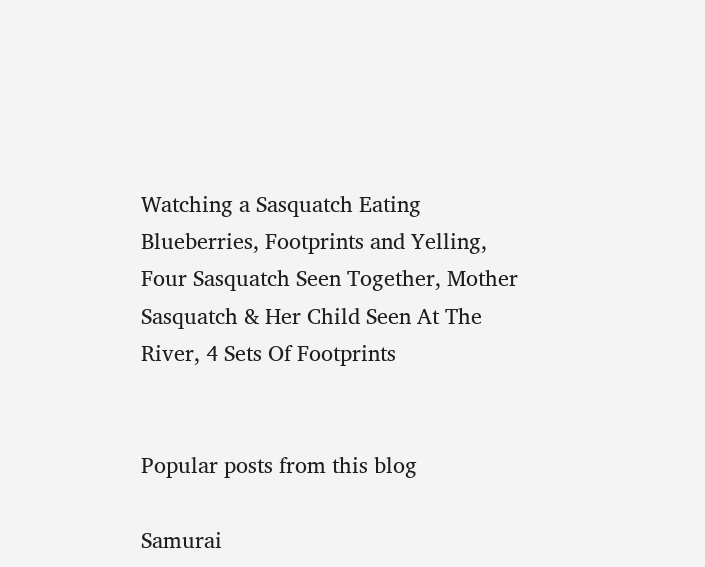Watching a Sasquatch Eating Blueberries, Footprints and Yelling, Four Sasquatch Seen Together, Mother Sasquatch & Her Child Seen At The River, 4 Sets Of Footprints


Popular posts from this blog

Samurai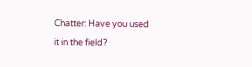Chatter: Have you used it in the field?